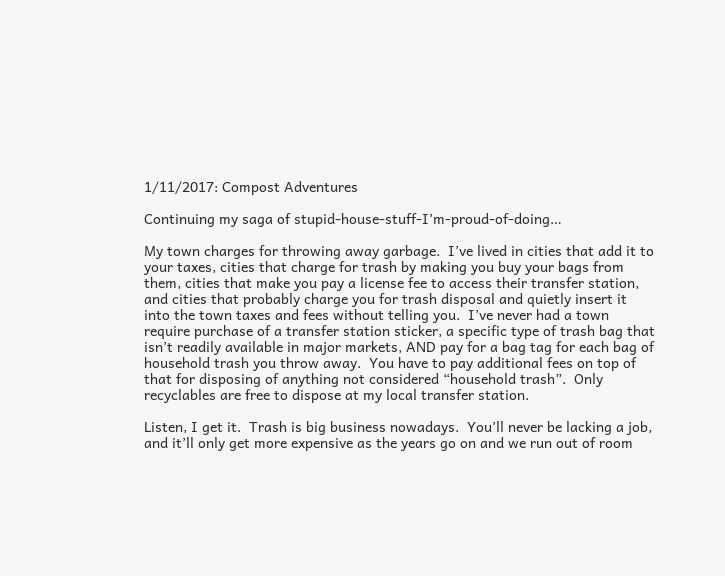1/11/2017: Compost Adventures

Continuing my saga of stupid-house-stuff-I’m-proud-of-doing…

My town charges for throwing away garbage.  I’ve lived in cities that add it to your taxes, cities that charge for trash by making you buy your bags from them, cities that make you pay a license fee to access their transfer station, and cities that probably charge you for trash disposal and quietly insert it into the town taxes and fees without telling you.  I’ve never had a town require purchase of a transfer station sticker, a specific type of trash bag that isn’t readily available in major markets, AND pay for a bag tag for each bag of household trash you throw away.  You have to pay additional fees on top of that for disposing of anything not considered “household trash”.  Only recyclables are free to dispose at my local transfer station.

Listen, I get it.  Trash is big business nowadays.  You’ll never be lacking a job, and it’ll only get more expensive as the years go on and we run out of room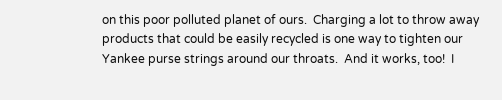on this poor polluted planet of ours.  Charging a lot to throw away products that could be easily recycled is one way to tighten our Yankee purse strings around our throats.  And it works, too!  I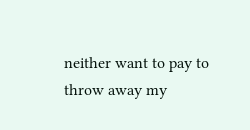neither want to pay to throw away my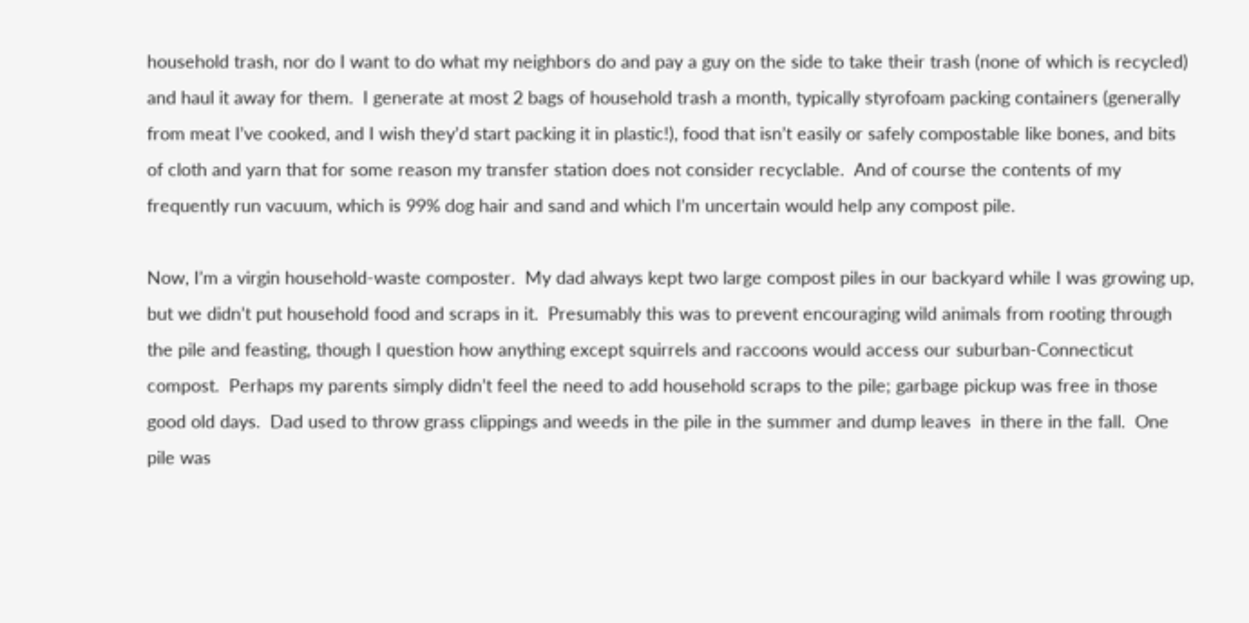household trash, nor do I want to do what my neighbors do and pay a guy on the side to take their trash (none of which is recycled) and haul it away for them.  I generate at most 2 bags of household trash a month, typically styrofoam packing containers (generally from meat I’ve cooked, and I wish they’d start packing it in plastic!), food that isn’t easily or safely compostable like bones, and bits of cloth and yarn that for some reason my transfer station does not consider recyclable.  And of course the contents of my frequently run vacuum, which is 99% dog hair and sand and which I’m uncertain would help any compost pile.

Now, I’m a virgin household-waste composter.  My dad always kept two large compost piles in our backyard while I was growing up, but we didn’t put household food and scraps in it.  Presumably this was to prevent encouraging wild animals from rooting through the pile and feasting, though I question how anything except squirrels and raccoons would access our suburban-Connecticut compost.  Perhaps my parents simply didn’t feel the need to add household scraps to the pile; garbage pickup was free in those good old days.  Dad used to throw grass clippings and weeds in the pile in the summer and dump leaves  in there in the fall.  One pile was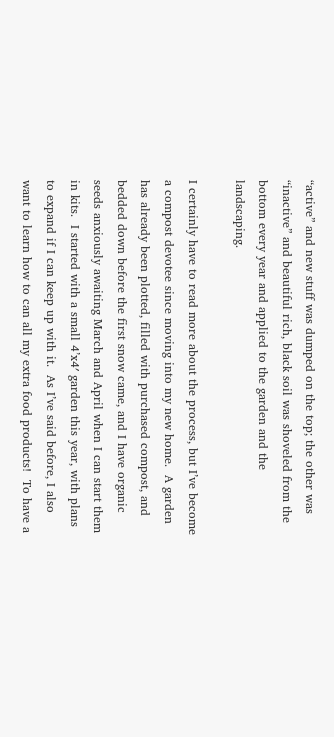“active” and new stuff was dumped on the top; the other was “inactive” and beautiful rich, black soil was shoveled from the bottom every year and applied to the garden and the landscaping.

I certainly have to read more about the process, but I’ve become a compost devotee since moving into my new home.  A garden has already been plotted, filled with purchased compost, and bedded down before the first snow came, and I have organic seeds anxiously awaiting March and April when I can start them in kits.  I started with a small 4’x4′ garden this year, with plans to expand if I can keep up with it.  As I’ve said before, I also want to learn how to can all my extra food products!  To have a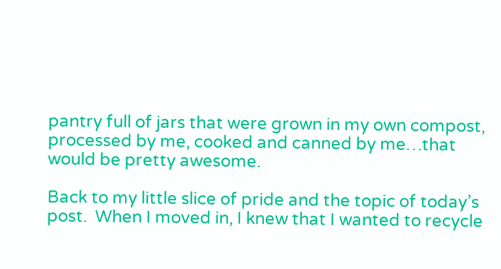pantry full of jars that were grown in my own compost, processed by me, cooked and canned by me…that would be pretty awesome.

Back to my little slice of pride and the topic of today’s post.  When I moved in, I knew that I wanted to recycle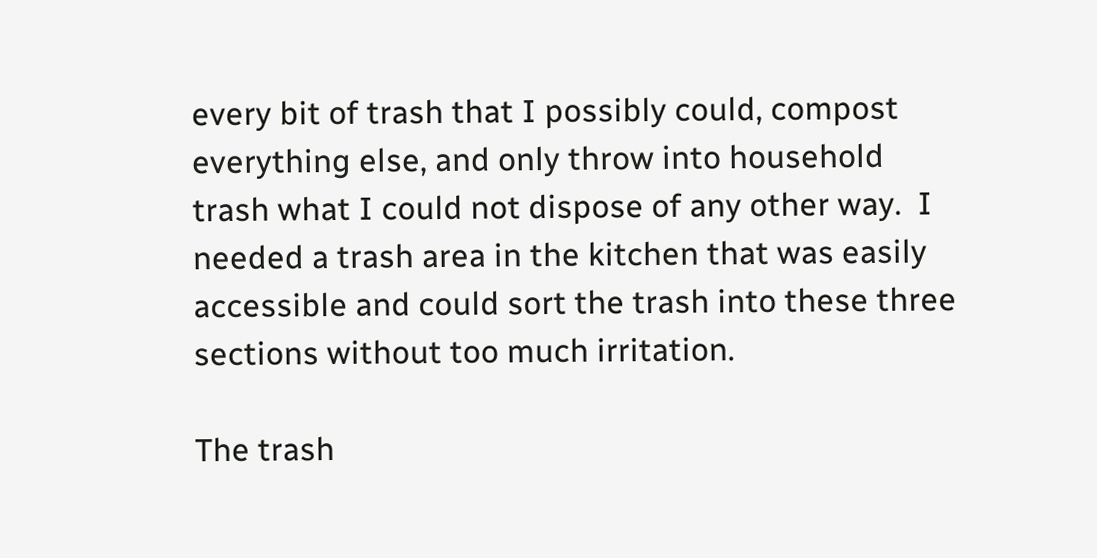every bit of trash that I possibly could, compost everything else, and only throw into household trash what I could not dispose of any other way.  I needed a trash area in the kitchen that was easily accessible and could sort the trash into these three sections without too much irritation.

The trash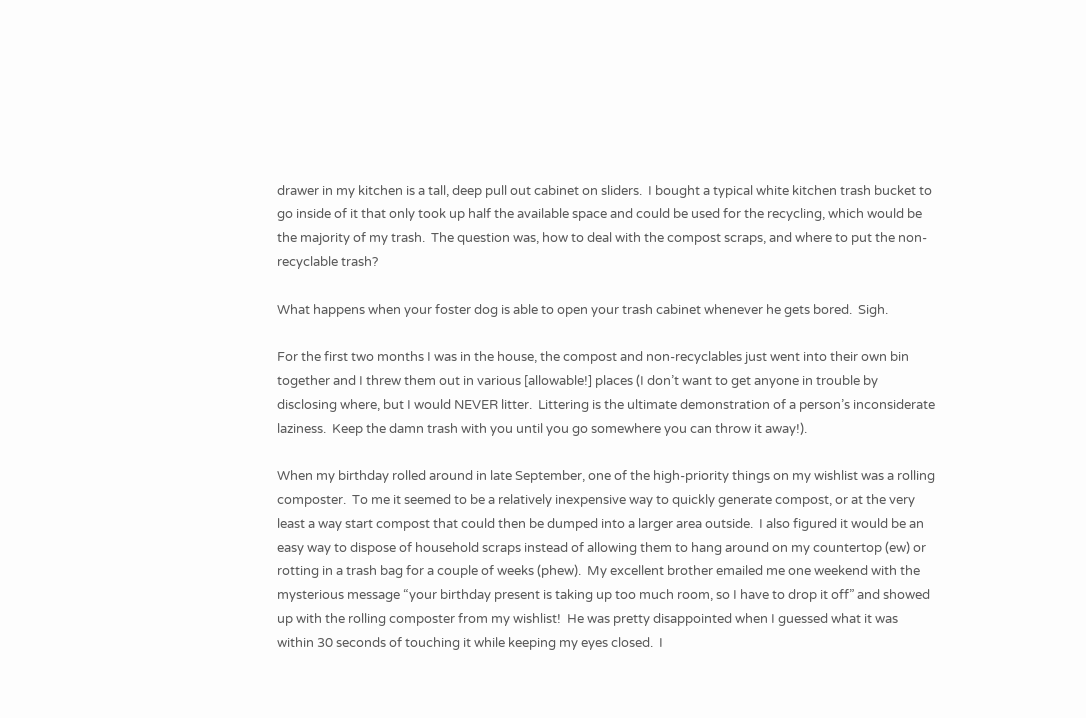drawer in my kitchen is a tall, deep pull out cabinet on sliders.  I bought a typical white kitchen trash bucket to go inside of it that only took up half the available space and could be used for the recycling, which would be the majority of my trash.  The question was, how to deal with the compost scraps, and where to put the non-recyclable trash?

What happens when your foster dog is able to open your trash cabinet whenever he gets bored.  Sigh.

For the first two months I was in the house, the compost and non-recyclables just went into their own bin together and I threw them out in various [allowable!] places (I don’t want to get anyone in trouble by disclosing where, but I would NEVER litter.  Littering is the ultimate demonstration of a person’s inconsiderate laziness.  Keep the damn trash with you until you go somewhere you can throw it away!).

When my birthday rolled around in late September, one of the high-priority things on my wishlist was a rolling composter.  To me it seemed to be a relatively inexpensive way to quickly generate compost, or at the very least a way start compost that could then be dumped into a larger area outside.  I also figured it would be an easy way to dispose of household scraps instead of allowing them to hang around on my countertop (ew) or rotting in a trash bag for a couple of weeks (phew).  My excellent brother emailed me one weekend with the mysterious message “your birthday present is taking up too much room, so I have to drop it off” and showed up with the rolling composter from my wishlist!  He was pretty disappointed when I guessed what it was within 30 seconds of touching it while keeping my eyes closed.  I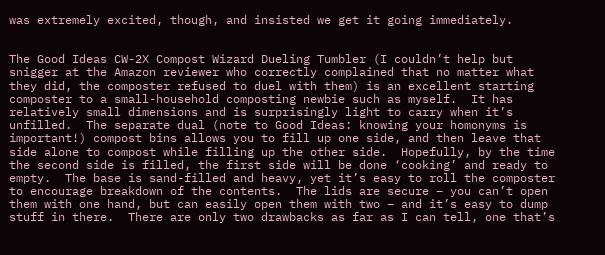was extremely excited, though, and insisted we get it going immediately.


The Good Ideas CW-2X Compost Wizard Dueling Tumbler (I couldn’t help but snigger at the Amazon reviewer who correctly complained that no matter what they did, the composter refused to duel with them) is an excellent starting composter to a small-household composting newbie such as myself.  It has relatively small dimensions and is surprisingly light to carry when it’s unfilled.  The separate dual (note to Good Ideas: knowing your homonyms is important!) compost bins allows you to fill up one side, and then leave that side alone to compost while filling up the other side.  Hopefully, by the time the second side is filled, the first side will be done ‘cooking’ and ready to empty.  The base is sand-filled and heavy, yet it’s easy to roll the composter to encourage breakdown of the contents.  The lids are secure – you can’t open them with one hand, but can easily open them with two – and it’s easy to dump stuff in there.  There are only two drawbacks as far as I can tell, one that’s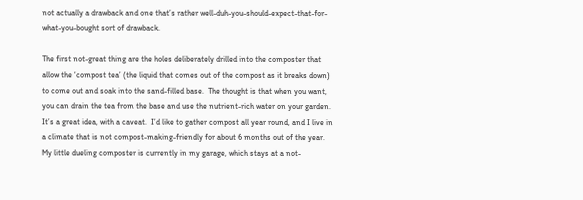not actually a drawback and one that’s rather well-duh-you-should-expect-that-for-what-you-bought sort of drawback.

The first not-great thing are the holes deliberately drilled into the composter that allow the ‘compost tea’ (the liquid that comes out of the compost as it breaks down) to come out and soak into the sand-filled base.  The thought is that when you want, you can drain the tea from the base and use the nutrient-rich water on your garden.  It’s a great idea, with a caveat.  I’d like to gather compost all year round, and I live in a climate that is not compost-making-friendly for about 6 months out of the year.  My little dueling composter is currently in my garage, which stays at a not-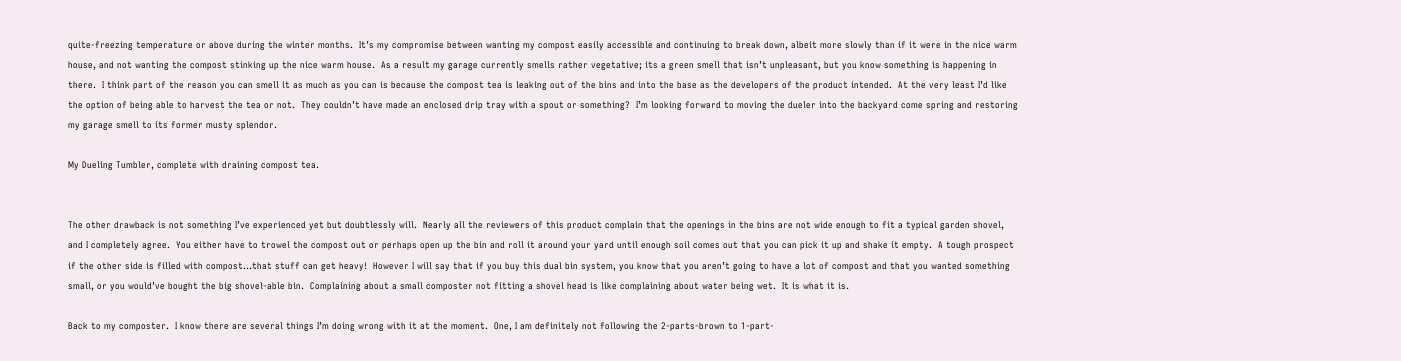quite-freezing temperature or above during the winter months.  It’s my compromise between wanting my compost easily accessible and continuing to break down, albeit more slowly than if it were in the nice warm house, and not wanting the compost stinking up the nice warm house.  As a result my garage currently smells rather vegetative; its a green smell that isn’t unpleasant, but you know something is happening in there.  I think part of the reason you can smell it as much as you can is because the compost tea is leaking out of the bins and into the base as the developers of the product intended.  At the very least I’d like the option of being able to harvest the tea or not.  They couldn’t have made an enclosed drip tray with a spout or something?  I’m looking forward to moving the dueler into the backyard come spring and restoring my garage smell to its former musty splendor.

My Dueling Tumbler, complete with draining compost tea.


The other drawback is not something I’ve experienced yet but doubtlessly will.  Nearly all the reviewers of this product complain that the openings in the bins are not wide enough to fit a typical garden shovel, and I completely agree.  You either have to trowel the compost out or perhaps open up the bin and roll it around your yard until enough soil comes out that you can pick it up and shake it empty.  A tough prospect if the other side is filled with compost…that stuff can get heavy!  However I will say that if you buy this dual bin system, you know that you aren’t going to have a lot of compost and that you wanted something small, or you would’ve bought the big shovel-able bin.  Complaining about a small composter not fitting a shovel head is like complaining about water being wet.  It is what it is.

Back to my composter.  I know there are several things I’m doing wrong with it at the moment.  One, I am definitely not following the 2-parts-brown to 1-part-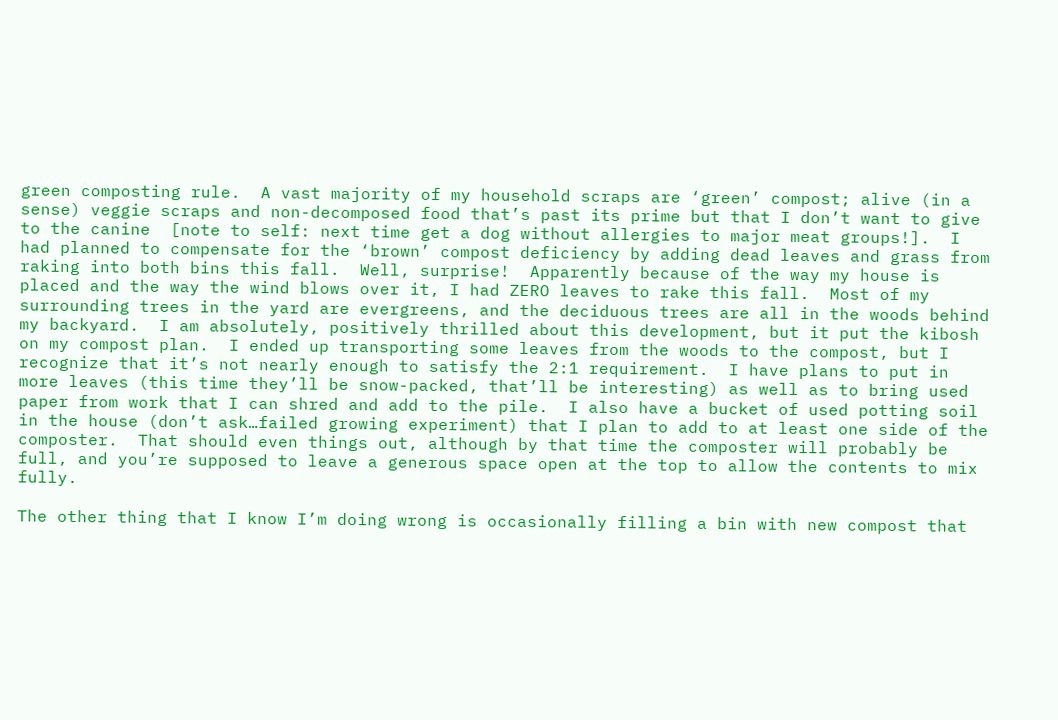green composting rule.  A vast majority of my household scraps are ‘green’ compost; alive (in a sense) veggie scraps and non-decomposed food that’s past its prime but that I don’t want to give to the canine  [note to self: next time get a dog without allergies to major meat groups!].  I had planned to compensate for the ‘brown’ compost deficiency by adding dead leaves and grass from raking into both bins this fall.  Well, surprise!  Apparently because of the way my house is placed and the way the wind blows over it, I had ZERO leaves to rake this fall.  Most of my surrounding trees in the yard are evergreens, and the deciduous trees are all in the woods behind my backyard.  I am absolutely, positively thrilled about this development, but it put the kibosh on my compost plan.  I ended up transporting some leaves from the woods to the compost, but I recognize that it’s not nearly enough to satisfy the 2:1 requirement.  I have plans to put in more leaves (this time they’ll be snow-packed, that’ll be interesting) as well as to bring used paper from work that I can shred and add to the pile.  I also have a bucket of used potting soil in the house (don’t ask…failed growing experiment) that I plan to add to at least one side of the composter.  That should even things out, although by that time the composter will probably be full, and you’re supposed to leave a generous space open at the top to allow the contents to mix fully.

The other thing that I know I’m doing wrong is occasionally filling a bin with new compost that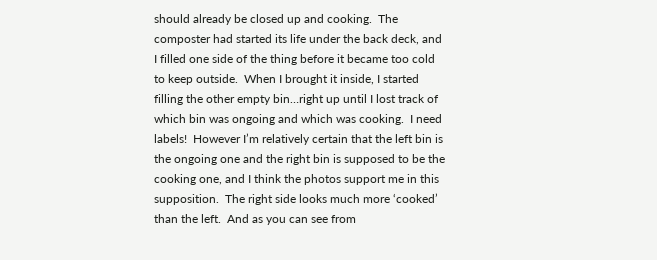should already be closed up and cooking.  The composter had started its life under the back deck, and I filled one side of the thing before it became too cold to keep outside.  When I brought it inside, I started filling the other empty bin…right up until I lost track of which bin was ongoing and which was cooking.  I need labels!  However I’m relatively certain that the left bin is the ongoing one and the right bin is supposed to be the cooking one, and I think the photos support me in this supposition.  The right side looks much more ‘cooked’ than the left.  And as you can see from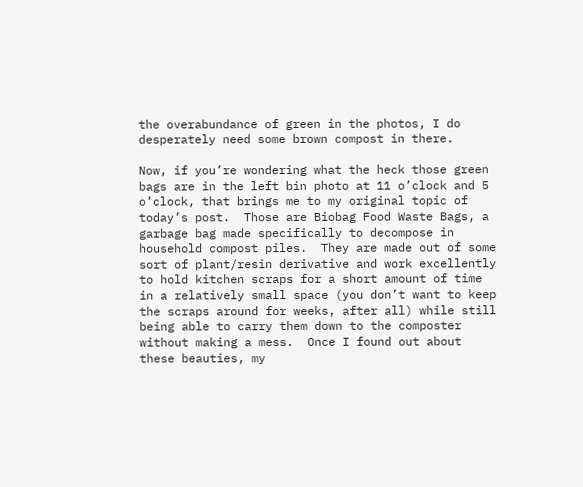the overabundance of green in the photos, I do desperately need some brown compost in there.

Now, if you’re wondering what the heck those green bags are in the left bin photo at 11 o’clock and 5 o’clock, that brings me to my original topic of today’s post.  Those are Biobag Food Waste Bags, a garbage bag made specifically to decompose in household compost piles.  They are made out of some sort of plant/resin derivative and work excellently to hold kitchen scraps for a short amount of time in a relatively small space (you don’t want to keep the scraps around for weeks, after all) while still being able to carry them down to the composter without making a mess.  Once I found out about these beauties, my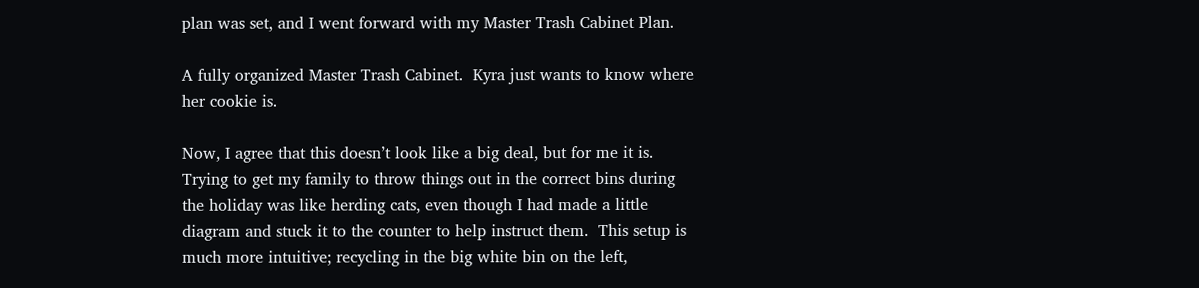plan was set, and I went forward with my Master Trash Cabinet Plan.

A fully organized Master Trash Cabinet.  Kyra just wants to know where her cookie is.

Now, I agree that this doesn’t look like a big deal, but for me it is.  Trying to get my family to throw things out in the correct bins during the holiday was like herding cats, even though I had made a little diagram and stuck it to the counter to help instruct them.  This setup is much more intuitive; recycling in the big white bin on the left,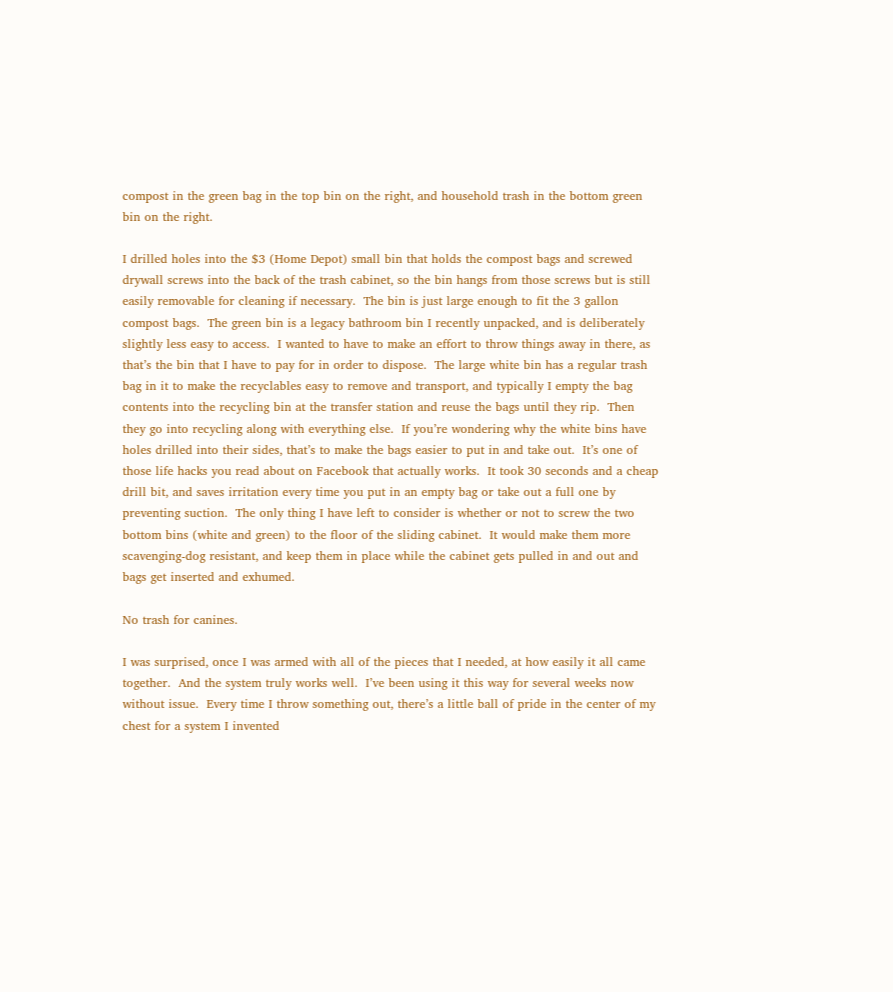compost in the green bag in the top bin on the right, and household trash in the bottom green bin on the right.

I drilled holes into the $3 (Home Depot) small bin that holds the compost bags and screwed drywall screws into the back of the trash cabinet, so the bin hangs from those screws but is still easily removable for cleaning if necessary.  The bin is just large enough to fit the 3 gallon compost bags.  The green bin is a legacy bathroom bin I recently unpacked, and is deliberately slightly less easy to access.  I wanted to have to make an effort to throw things away in there, as that’s the bin that I have to pay for in order to dispose.  The large white bin has a regular trash bag in it to make the recyclables easy to remove and transport, and typically I empty the bag contents into the recycling bin at the transfer station and reuse the bags until they rip.  Then they go into recycling along with everything else.  If you’re wondering why the white bins have holes drilled into their sides, that’s to make the bags easier to put in and take out.  It’s one of those life hacks you read about on Facebook that actually works.  It took 30 seconds and a cheap drill bit, and saves irritation every time you put in an empty bag or take out a full one by preventing suction.  The only thing I have left to consider is whether or not to screw the two bottom bins (white and green) to the floor of the sliding cabinet.  It would make them more scavenging-dog resistant, and keep them in place while the cabinet gets pulled in and out and bags get inserted and exhumed.

No trash for canines.

I was surprised, once I was armed with all of the pieces that I needed, at how easily it all came together.  And the system truly works well.  I’ve been using it this way for several weeks now without issue.  Every time I throw something out, there’s a little ball of pride in the center of my chest for a system I invented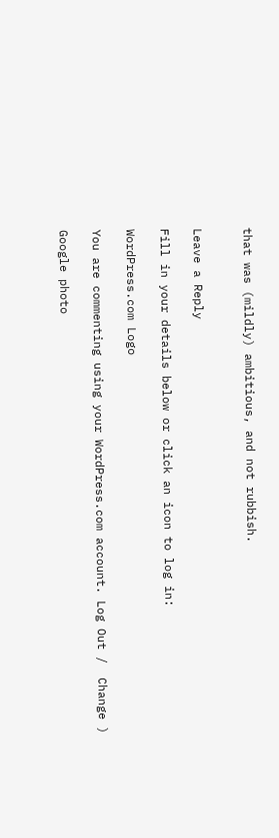that was (mildly) ambitious, and not rubbish.


Leave a Reply

Fill in your details below or click an icon to log in:

WordPress.com Logo

You are commenting using your WordPress.com account. Log Out /  Change )

Google photo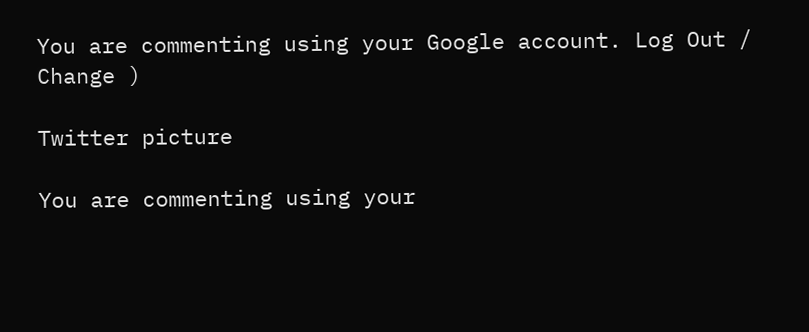You are commenting using your Google account. Log Out /  Change )

Twitter picture

You are commenting using your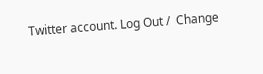Twitter account. Log Out /  Change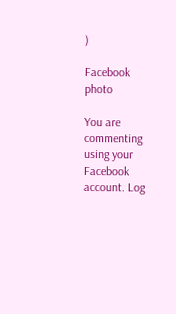)

Facebook photo

You are commenting using your Facebook account. Log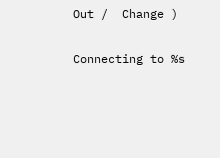Out /  Change )

Connecting to %s